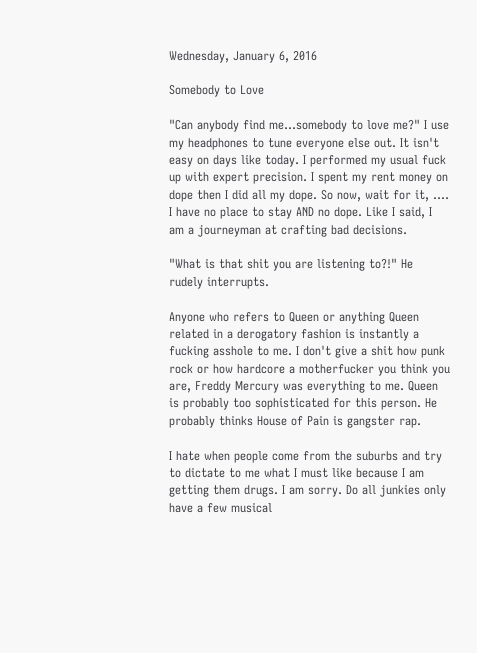Wednesday, January 6, 2016

Somebody to Love

"Can anybody find me...somebody to love me?" I use my headphones to tune everyone else out. It isn't easy on days like today. I performed my usual fuck up with expert precision. I spent my rent money on dope then I did all my dope. So now, wait for it, .... I have no place to stay AND no dope. Like I said, I am a journeyman at crafting bad decisions.

"What is that shit you are listening to?!" He rudely interrupts.

Anyone who refers to Queen or anything Queen related in a derogatory fashion is instantly a fucking asshole to me. I don't give a shit how punk rock or how hardcore a motherfucker you think you are, Freddy Mercury was everything to me. Queen is probably too sophisticated for this person. He probably thinks House of Pain is gangster rap.

I hate when people come from the suburbs and try to dictate to me what I must like because I am getting them drugs. I am sorry. Do all junkies only have a few musical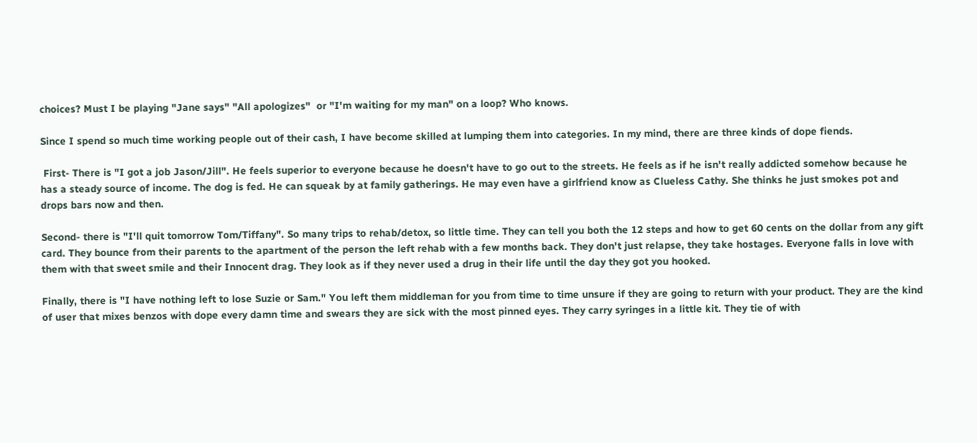choices? Must I be playing "Jane says" "All apologizes"  or "I'm waiting for my man" on a loop? Who knows.

Since I spend so much time working people out of their cash, I have become skilled at lumping them into categories. In my mind, there are three kinds of dope fiends.

 First- There is "I got a job Jason/Jill". He feels superior to everyone because he doesn't have to go out to the streets. He feels as if he isn't really addicted somehow because he has a steady source of income. The dog is fed. He can squeak by at family gatherings. He may even have a girlfriend know as Clueless Cathy. She thinks he just smokes pot and drops bars now and then.

Second- there is "I'll quit tomorrow Tom/Tiffany". So many trips to rehab/detox, so little time. They can tell you both the 12 steps and how to get 60 cents on the dollar from any gift card. They bounce from their parents to the apartment of the person the left rehab with a few months back. They don't just relapse, they take hostages. Everyone falls in love with them with that sweet smile and their Innocent drag. They look as if they never used a drug in their life until the day they got you hooked.

Finally, there is "I have nothing left to lose Suzie or Sam." You left them middleman for you from time to time unsure if they are going to return with your product. They are the kind of user that mixes benzos with dope every damn time and swears they are sick with the most pinned eyes. They carry syringes in a little kit. They tie of with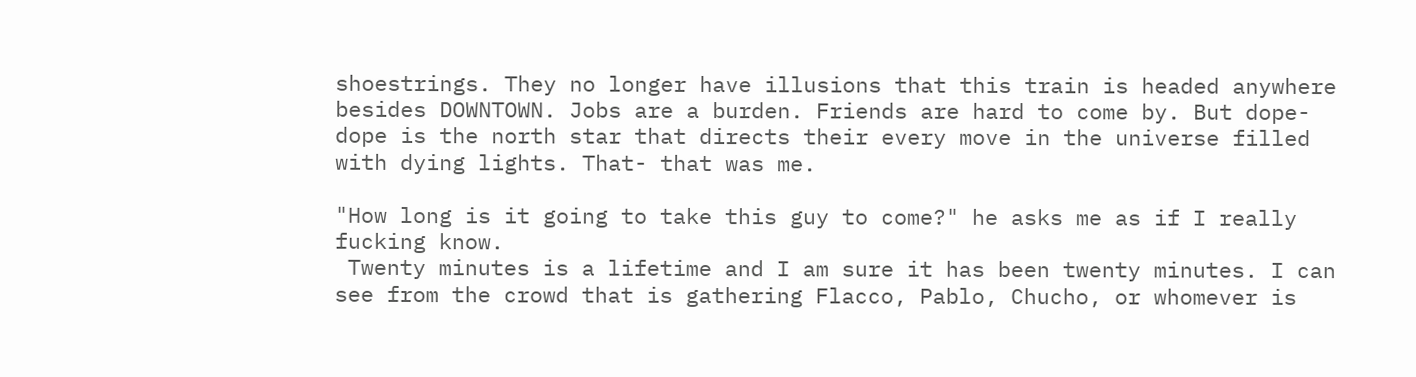shoestrings. They no longer have illusions that this train is headed anywhere besides DOWNTOWN. Jobs are a burden. Friends are hard to come by. But dope- dope is the north star that directs their every move in the universe filled with dying lights. That- that was me.

"How long is it going to take this guy to come?" he asks me as if I really fucking know.
 Twenty minutes is a lifetime and I am sure it has been twenty minutes. I can see from the crowd that is gathering Flacco, Pablo, Chucho, or whomever is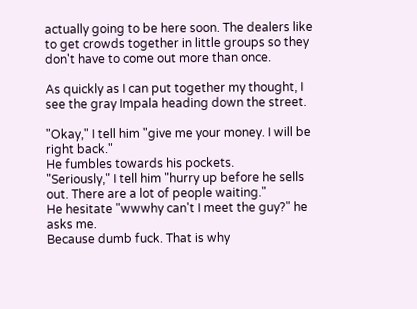actually going to be here soon. The dealers like to get crowds together in little groups so they don't have to come out more than once.

As quickly as I can put together my thought, I see the gray Impala heading down the street.

"Okay," I tell him "give me your money. I will be right back."
He fumbles towards his pockets.
"Seriously," I tell him "hurry up before he sells out. There are a lot of people waiting."
He hesitate "wwwhy can't I meet the guy?" he asks me.
Because dumb fuck. That is why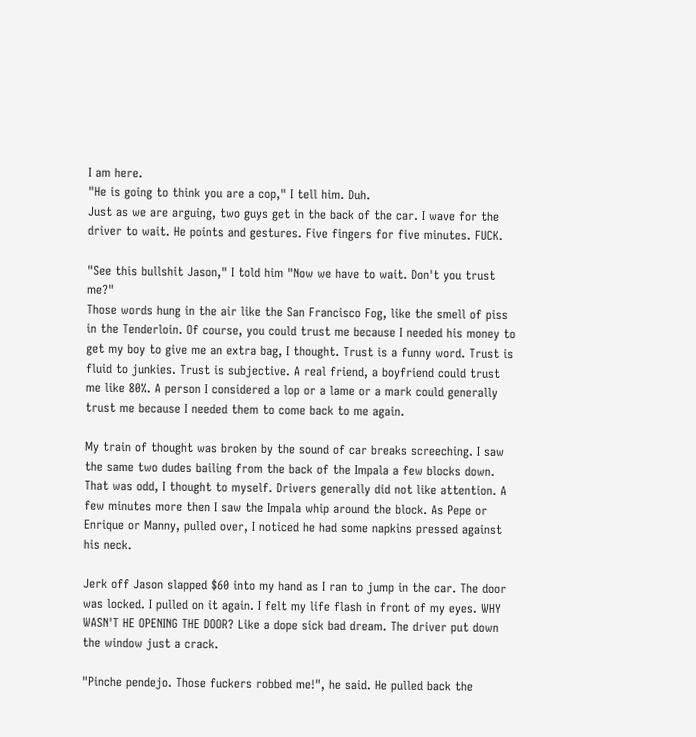I am here.
"He is going to think you are a cop," I tell him. Duh.
Just as we are arguing, two guys get in the back of the car. I wave for the driver to wait. He points and gestures. Five fingers for five minutes. FUCK.

"See this bullshit Jason," I told him "Now we have to wait. Don't you trust me?"
Those words hung in the air like the San Francisco Fog, like the smell of piss in the Tenderloin. Of course, you could trust me because I needed his money to get my boy to give me an extra bag, I thought. Trust is a funny word. Trust is fluid to junkies. Trust is subjective. A real friend, a boyfriend could trust me like 80%. A person I considered a lop or a lame or a mark could generally trust me because I needed them to come back to me again.

My train of thought was broken by the sound of car breaks screeching. I saw the same two dudes bailing from the back of the Impala a few blocks down. That was odd, I thought to myself. Drivers generally did not like attention. A few minutes more then I saw the Impala whip around the block. As Pepe or Enrique or Manny, pulled over, I noticed he had some napkins pressed against his neck.

Jerk off Jason slapped $60 into my hand as I ran to jump in the car. The door was locked. I pulled on it again. I felt my life flash in front of my eyes. WHY WASN'T HE OPENING THE DOOR? Like a dope sick bad dream. The driver put down the window just a crack.

"Pinche pendejo. Those fuckers robbed me!", he said. He pulled back the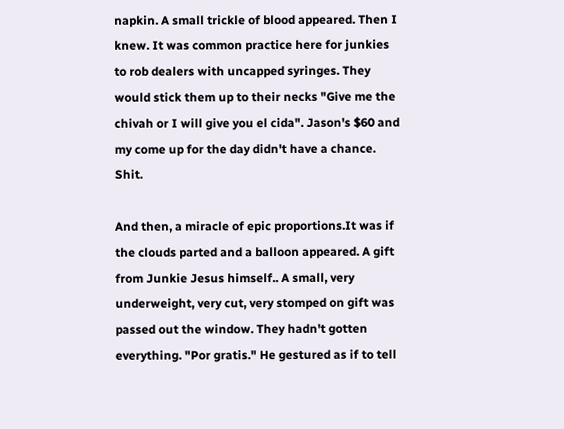napkin. A small trickle of blood appeared. Then I knew. It was common practice here for junkies to rob dealers with uncapped syringes. They would stick them up to their necks "Give me the chivah or I will give you el cida". Jason's $60 and my come up for the day didn't have a chance. Shit.

And then, a miracle of epic proportions.It was if the clouds parted and a balloon appeared. A gift from Junkie Jesus himself.. A small, very underweight, very cut, very stomped on gift was passed out the window. They hadn't gotten everything. "Por gratis." He gestured as if to tell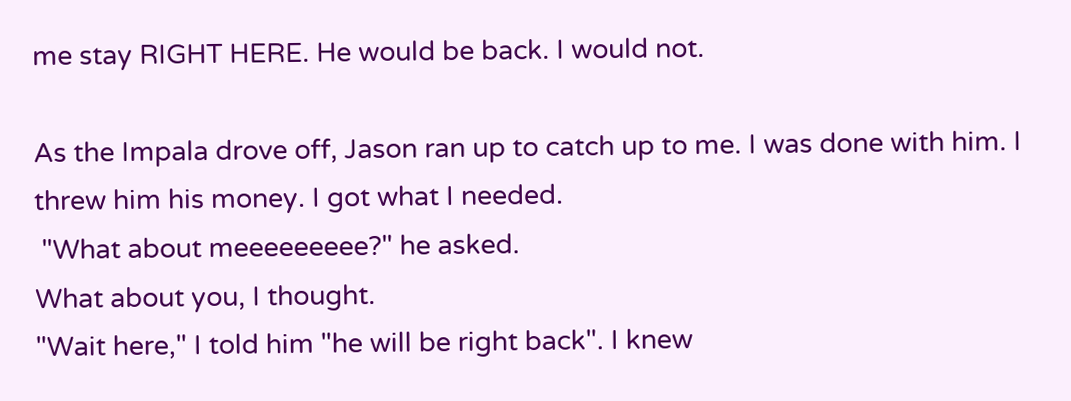me stay RIGHT HERE. He would be back. I would not.

As the Impala drove off, Jason ran up to catch up to me. I was done with him. I threw him his money. I got what I needed.
 "What about meeeeeeeee?" he asked.
What about you, I thought.
"Wait here," I told him "he will be right back". I knew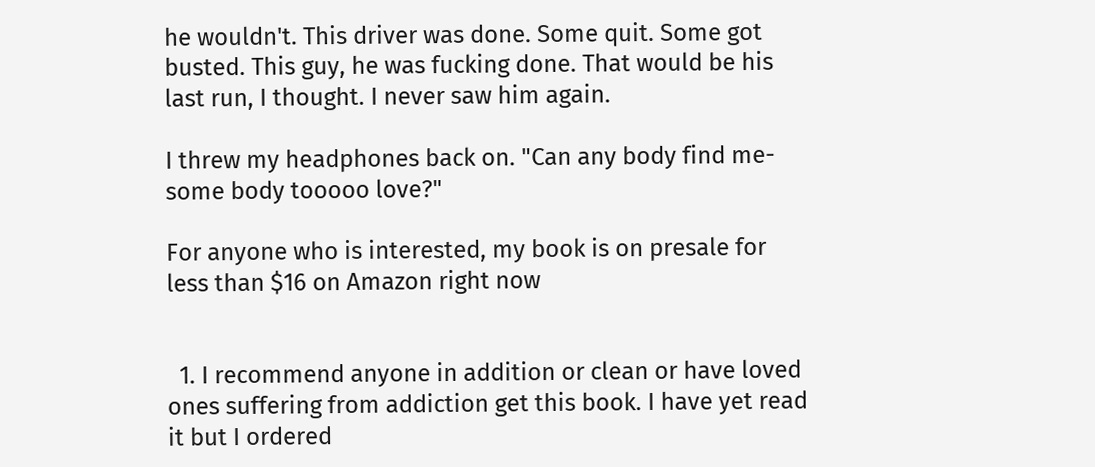he wouldn't. This driver was done. Some quit. Some got busted. This guy, he was fucking done. That would be his last run, I thought. I never saw him again.

I threw my headphones back on. "Can any body find me- some body tooooo love?"

For anyone who is interested, my book is on presale for less than $16 on Amazon right now


  1. I recommend anyone in addition or clean or have loved ones suffering from addiction get this book. I have yet read it but I ordered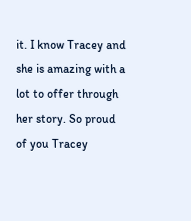it. I know Tracey and she is amazing with a lot to offer through her story. So proud of you Tracey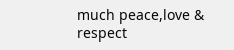much peace,love & respect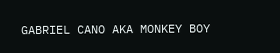GABRIEL CANO AKA MONKEY BOY